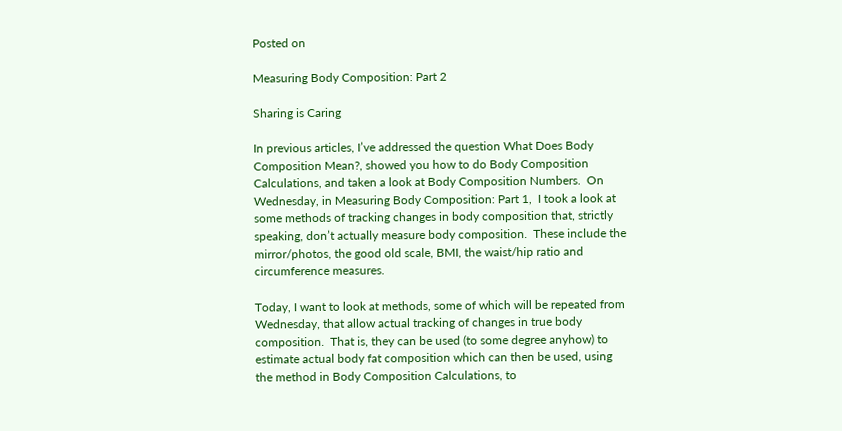Posted on

Measuring Body Composition: Part 2

Sharing is Caring

In previous articles, I’ve addressed the question What Does Body Composition Mean?, showed you how to do Body Composition Calculations, and taken a look at Body Composition Numbers.  On Wednesday, in Measuring Body Composition: Part 1,  I took a look at some methods of tracking changes in body composition that, strictly speaking, don’t actually measure body composition.  These include the mirror/photos, the good old scale, BMI, the waist/hip ratio and circumference measures.

Today, I want to look at methods, some of which will be repeated from Wednesday, that allow actual tracking of changes in true body composition.  That is, they can be used (to some degree anyhow) to estimate actual body fat composition which can then be used, using the method in Body Composition Calculations, to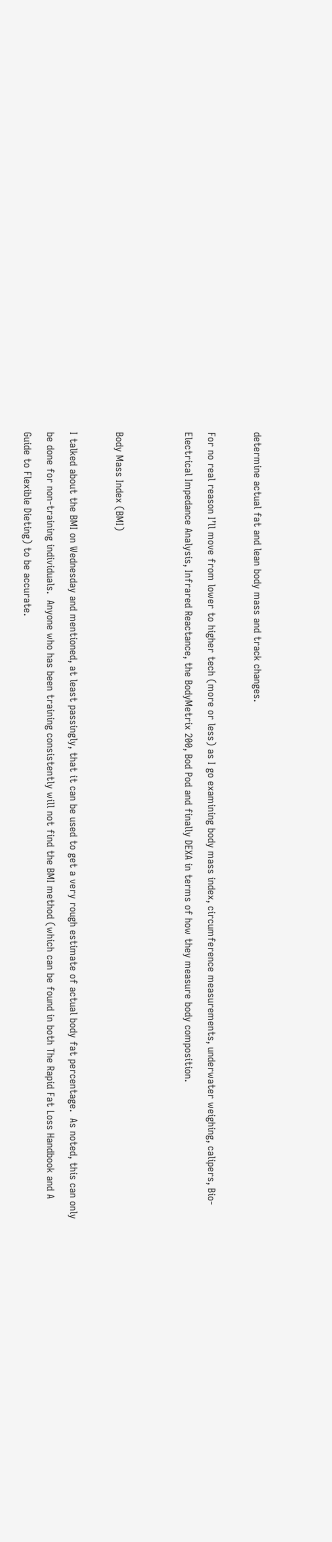determine actual fat and lean body mass and track changes.

For no real reason I’ll move from lower to higher tech (more or less) as I go examining body mass index, circumference measurements, underwater weighing, calipers, Bio-Electrical Impedance Analysis, Infrared Reactance, the BodyMetrix 200, Bod Pod and finally DEXA in terms of how they measure body composition.


Body Mass Index (BMI)

I talked about the BMI on Wednesday and mentioned, at least passingly, that it can be used to get a very rough estimate of actual body fat percentage.  As noted, this can only be done for non-training individuals.  Anyone who has been training consistently will not find the BMI method (which can be found in both The Rapid Fat Loss Handbook and A Guide to Flexible Dieting) to be accurate.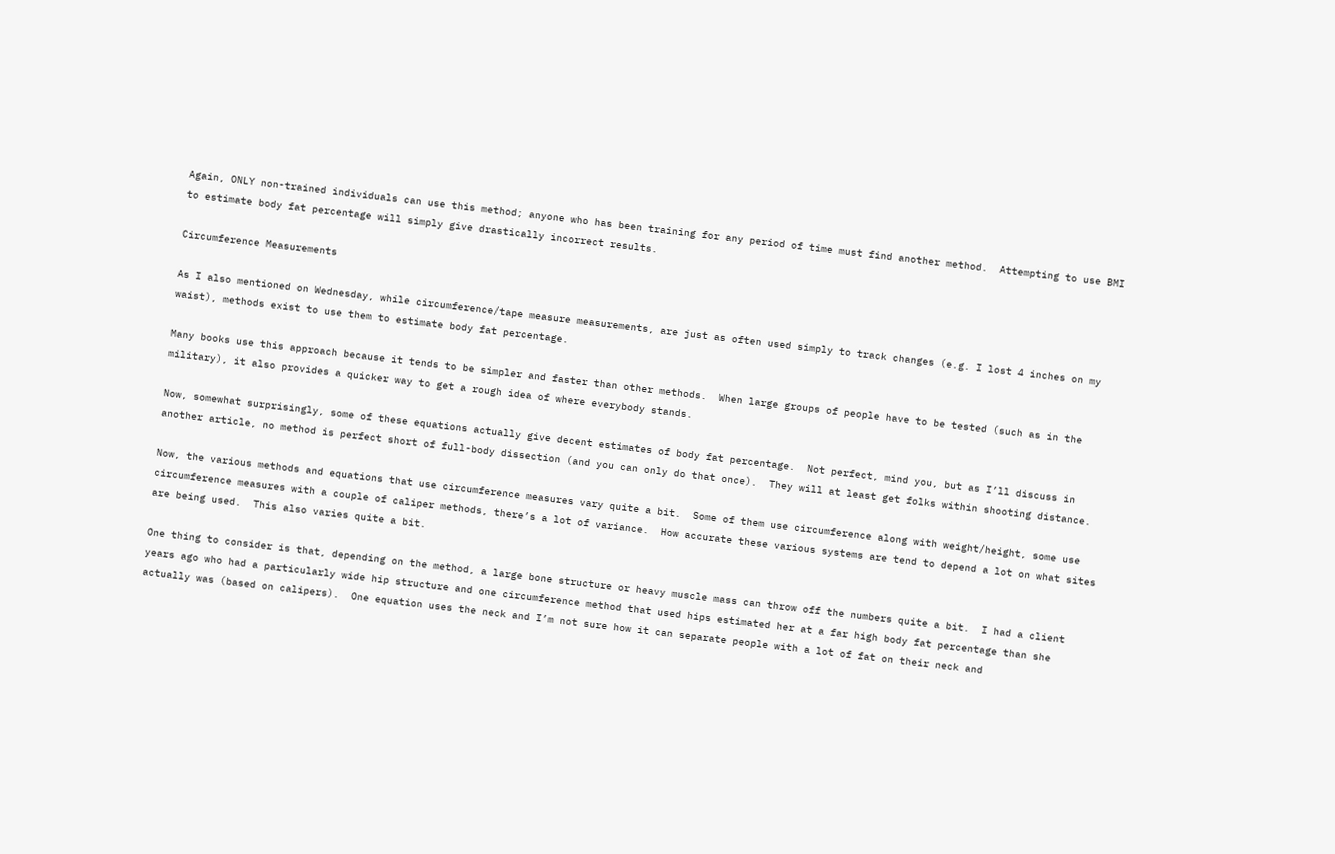Again, ONLY non-trained individuals can use this method; anyone who has been training for any period of time must find another method.  Attempting to use BMI to estimate body fat percentage will simply give drastically incorrect results.

Circumference Measurements

As I also mentioned on Wednesday, while circumference/tape measure measurements, are just as often used simply to track changes (e.g. I lost 4 inches on my waist), methods exist to use them to estimate body fat percentage.

Many books use this approach because it tends to be simpler and faster than other methods.  When large groups of people have to be tested (such as in the military), it also provides a quicker way to get a rough idea of where everybody stands.

Now, somewhat surprisingly, some of these equations actually give decent estimates of body fat percentage.  Not perfect, mind you, but as I’ll discuss in another article, no method is perfect short of full-body dissection (and you can only do that once).  They will at least get folks within shooting distance.

Now, the various methods and equations that use circumference measures vary quite a bit.  Some of them use circumference along with weight/height, some use circumference measures with a couple of caliper methods, there’s a lot of variance.  How accurate these various systems are tend to depend a lot on what sites are being used.  This also varies quite a bit.

One thing to consider is that, depending on the method, a large bone structure or heavy muscle mass can throw off the numbers quite a bit.  I had a client years ago who had a particularly wide hip structure and one circumference method that used hips estimated her at a far high body fat percentage than she actually was (based on calipers).  One equation uses the neck and I’m not sure how it can separate people with a lot of fat on their neck and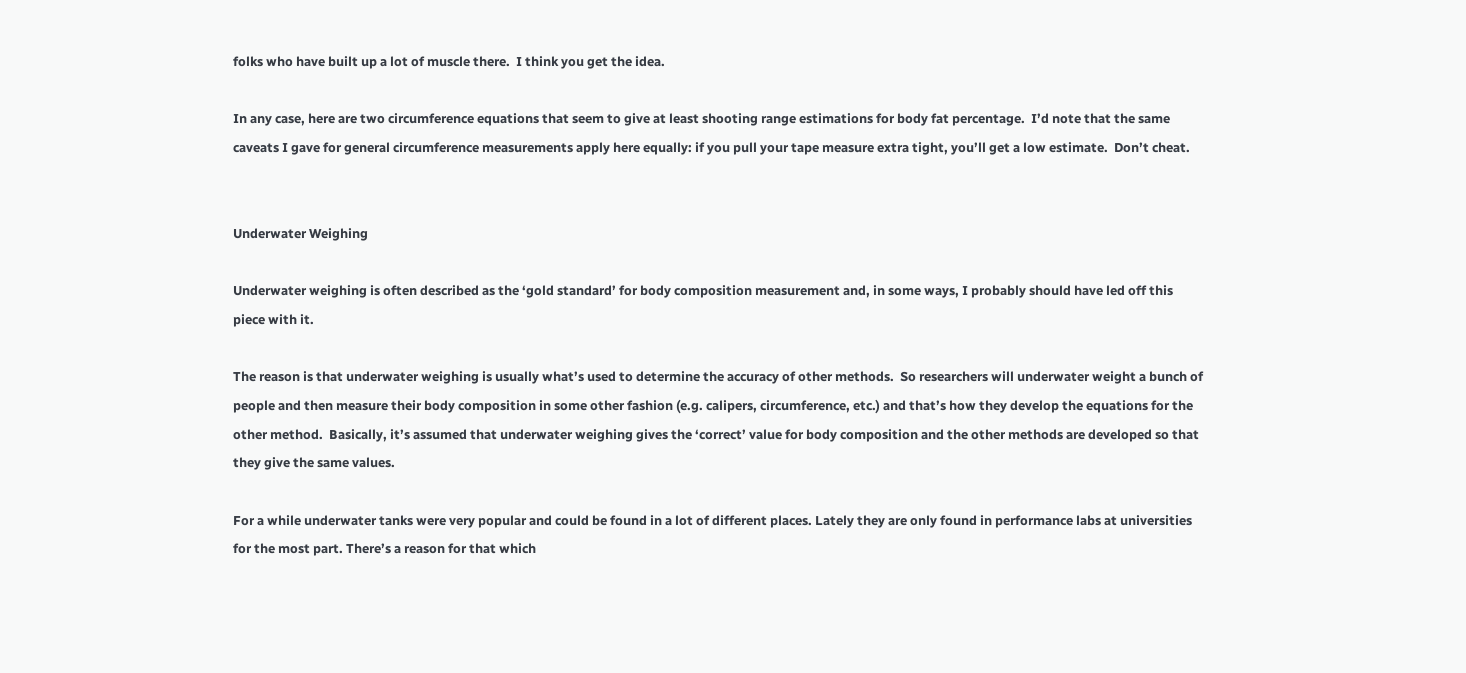folks who have built up a lot of muscle there.  I think you get the idea.

In any case, here are two circumference equations that seem to give at least shooting range estimations for body fat percentage.  I’d note that the same caveats I gave for general circumference measurements apply here equally: if you pull your tape measure extra tight, you’ll get a low estimate.  Don’t cheat.


Underwater Weighing

Underwater weighing is often described as the ‘gold standard’ for body composition measurement and, in some ways, I probably should have led off this piece with it.

The reason is that underwater weighing is usually what’s used to determine the accuracy of other methods.  So researchers will underwater weight a bunch of people and then measure their body composition in some other fashion (e.g. calipers, circumference, etc.) and that’s how they develop the equations for the other method.  Basically, it’s assumed that underwater weighing gives the ‘correct’ value for body composition and the other methods are developed so that they give the same values.

For a while underwater tanks were very popular and could be found in a lot of different places. Lately they are only found in performance labs at universities for the most part. There’s a reason for that which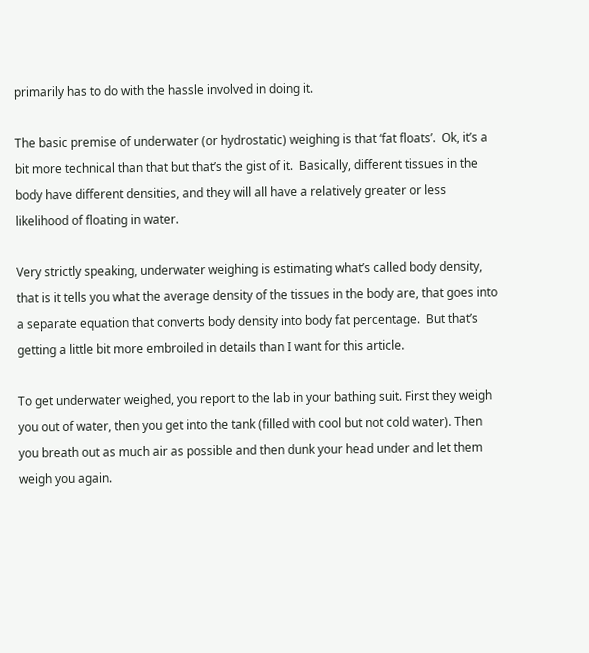primarily has to do with the hassle involved in doing it.

The basic premise of underwater (or hydrostatic) weighing is that ‘fat floats’.  Ok, it’s a bit more technical than that but that’s the gist of it.  Basically, different tissues in the body have different densities, and they will all have a relatively greater or less likelihood of floating in water.

Very strictly speaking, underwater weighing is estimating what’s called body density, that is it tells you what the average density of the tissues in the body are, that goes into a separate equation that converts body density into body fat percentage.  But that’s getting a little bit more embroiled in details than I want for this article.

To get underwater weighed, you report to the lab in your bathing suit. First they weigh you out of water, then you get into the tank (filled with cool but not cold water). Then you breath out as much air as possible and then dunk your head under and let them weigh you again.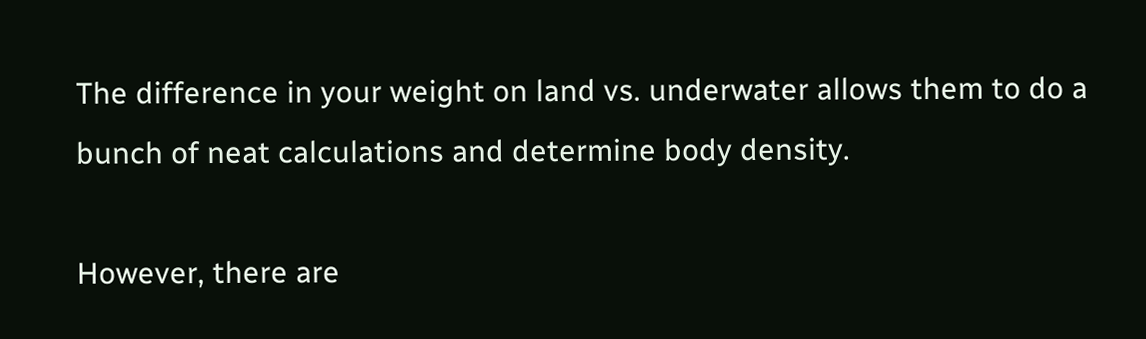The difference in your weight on land vs. underwater allows them to do a bunch of neat calculations and determine body density.

However, there are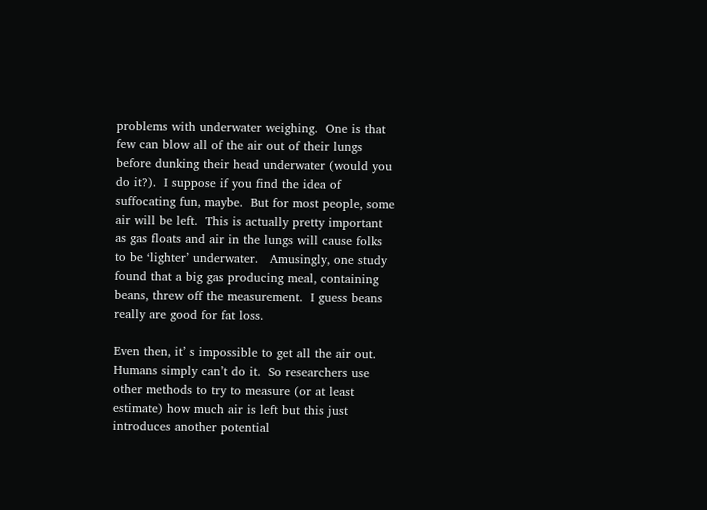problems with underwater weighing.  One is that few can blow all of the air out of their lungs before dunking their head underwater (would you do it?).  I suppose if you find the idea of suffocating fun, maybe.  But for most people, some air will be left.  This is actually pretty important as gas floats and air in the lungs will cause folks to be ‘lighter’ underwater.   Amusingly, one study found that a big gas producing meal, containing beans, threw off the measurement.  I guess beans really are good for fat loss.

Even then, it’ s impossible to get all the air out.  Humans simply can’t do it.  So researchers use other methods to try to measure (or at least estimate) how much air is left but this just introduces another potential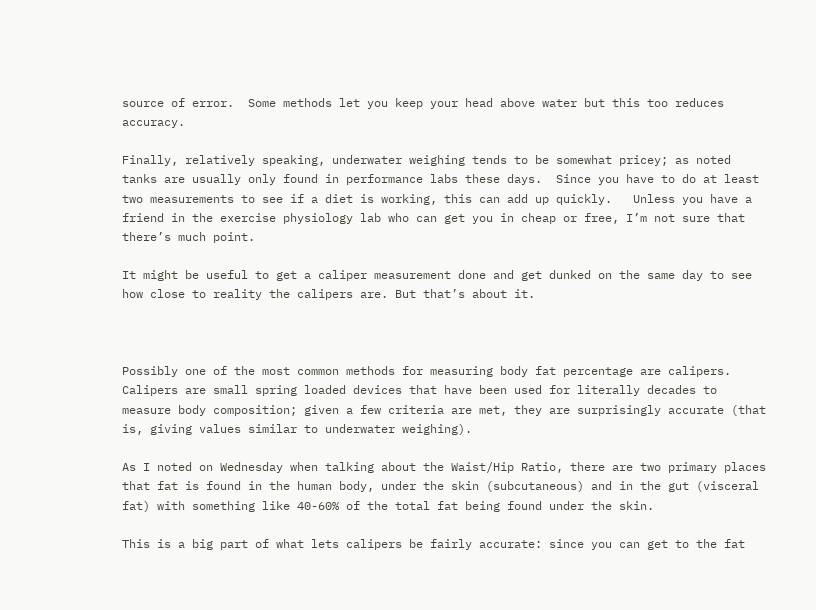source of error.  Some methods let you keep your head above water but this too reduces accuracy.

Finally, relatively speaking, underwater weighing tends to be somewhat pricey; as noted tanks are usually only found in performance labs these days.  Since you have to do at least two measurements to see if a diet is working, this can add up quickly.   Unless you have a friend in the exercise physiology lab who can get you in cheap or free, I’m not sure that there’s much point.

It might be useful to get a caliper measurement done and get dunked on the same day to see how close to reality the calipers are. But that’s about it.



Possibly one of the most common methods for measuring body fat percentage are calipers.  Calipers are small spring loaded devices that have been used for literally decades to measure body composition; given a few criteria are met, they are surprisingly accurate (that is, giving values similar to underwater weighing).

As I noted on Wednesday when talking about the Waist/Hip Ratio, there are two primary places that fat is found in the human body, under the skin (subcutaneous) and in the gut (visceral fat) with something like 40-60% of the total fat being found under the skin.

This is a big part of what lets calipers be fairly accurate: since you can get to the fat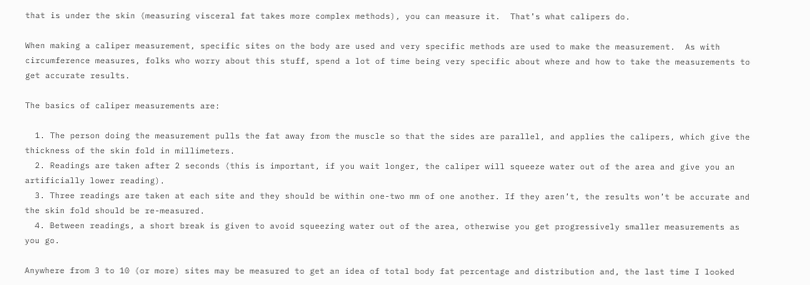that is under the skin (measuring visceral fat takes more complex methods), you can measure it.  That’s what calipers do.

When making a caliper measurement, specific sites on the body are used and very specific methods are used to make the measurement.  As with circumference measures, folks who worry about this stuff, spend a lot of time being very specific about where and how to take the measurements to get accurate results.

The basics of caliper measurements are:

  1. The person doing the measurement pulls the fat away from the muscle so that the sides are parallel, and applies the calipers, which give the thickness of the skin fold in millimeters.
  2. Readings are taken after 2 seconds (this is important, if you wait longer, the caliper will squeeze water out of the area and give you an artificially lower reading).
  3. Three readings are taken at each site and they should be within one-two mm of one another. If they aren’t, the results won’t be accurate and the skin fold should be re-measured.
  4. Between readings, a short break is given to avoid squeezing water out of the area, otherwise you get progressively smaller measurements as you go.

Anywhere from 3 to 10 (or more) sites may be measured to get an idea of total body fat percentage and distribution and, the last time I looked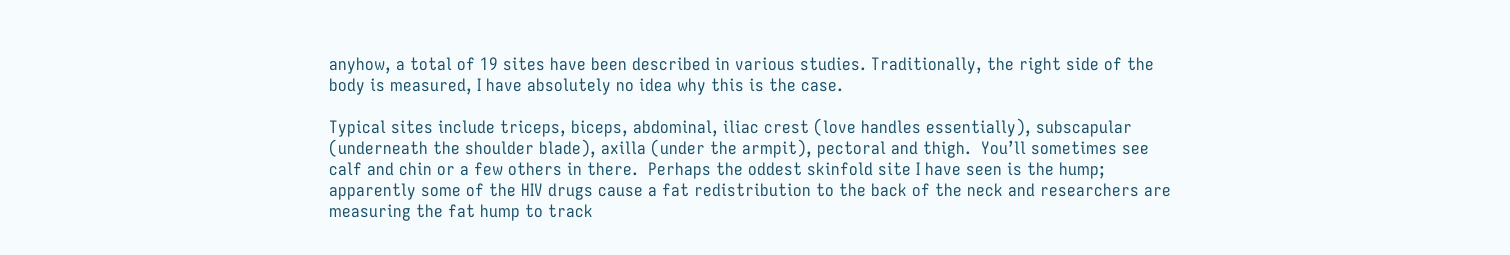anyhow, a total of 19 sites have been described in various studies. Traditionally, the right side of the body is measured, I have absolutely no idea why this is the case.

Typical sites include triceps, biceps, abdominal, iliac crest (love handles essentially), subscapular (underneath the shoulder blade), axilla (under the armpit), pectoral and thigh.  You’ll sometimes see calf and chin or a few others in there.  Perhaps the oddest skinfold site I have seen is the hump; apparently some of the HIV drugs cause a fat redistribution to the back of the neck and researchers are measuring the fat hump to track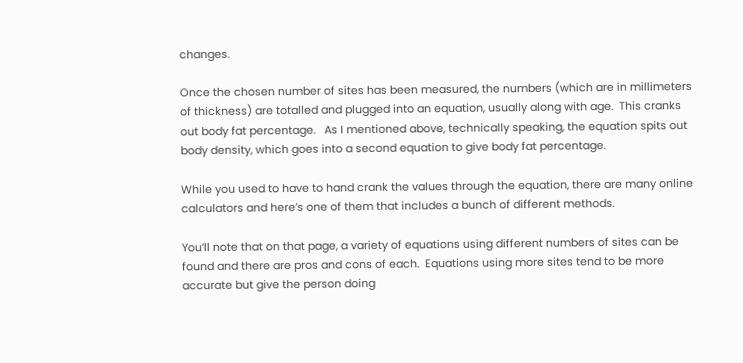changes.

Once the chosen number of sites has been measured, the numbers (which are in millimeters of thickness) are totalled and plugged into an equation, usually along with age.  This cranks out body fat percentage.   As I mentioned above, technically speaking, the equation spits out body density, which goes into a second equation to give body fat percentage.

While you used to have to hand crank the values through the equation, there are many online calculators and here’s one of them that includes a bunch of different methods.

You’ll note that on that page, a variety of equations using different numbers of sites can be found and there are pros and cons of each.  Equations using more sites tend to be more accurate but give the person doing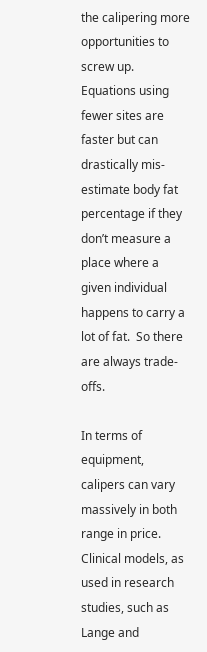the calipering more opportunities to screw up.   Equations using fewer sites are faster but can drastically mis-estimate body fat percentage if they don’t measure a place where a given individual happens to carry a lot of fat.  So there are always trade-offs.

In terms of equipment, calipers can vary massively in both range in price.  Clinical models, as used in research studies, such as Lange and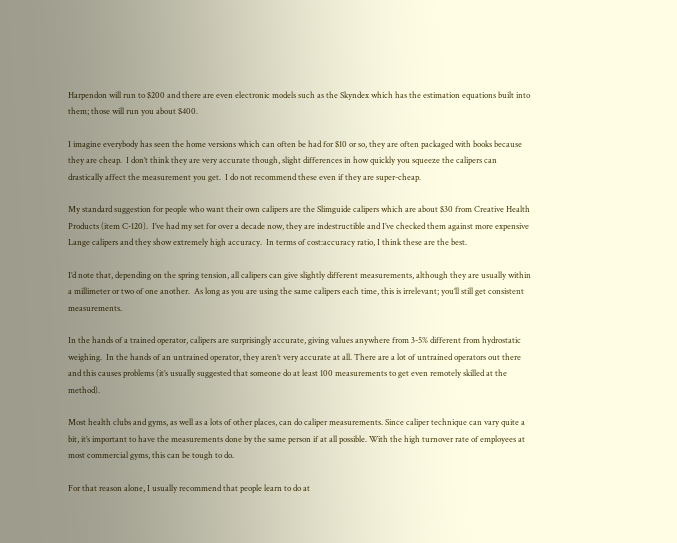Harpendon will run to $200 and there are even electronic models such as the Skyndex which has the estimation equations built into them; those will run you about $400.

I imagine everybody has seen the home versions which can often be had for $10 or so, they are often packaged with books because they are cheap.  I don’t think they are very accurate though, slight differences in how quickly you squeeze the calipers can drastically affect the measurement you get.  I do not recommend these even if they are super-cheap.

My standard suggestion for people who want their own calipers are the Slimguide calipers which are about $30 from Creative Health Products (item C-120).  I’ve had my set for over a decade now, they are indestructible and I’ve checked them against more expensive Lange calipers and they show extremely high accuracy.  In terms of cost:accuracy ratio, I think these are the best.

I’d note that, depending on the spring tension, all calipers can give slightly different measurements, although they are usually within a millimeter or two of one another.  As long as you are using the same calipers each time, this is irrelevant; you’ll still get consistent measurements.

In the hands of a trained operator, calipers are surprisingly accurate, giving values anywhere from 3-5% different from hydrostatic weighing.  In the hands of an untrained operator, they aren’t very accurate at all. There are a lot of untrained operators out there and this causes problems (it’s usually suggested that someone do at least 100 measurements to get even remotely skilled at the method).

Most health clubs and gyms, as well as a lots of other places, can do caliper measurements. Since caliper technique can vary quite a bit, it’s important to have the measurements done by the same person if at all possible. With the high turnover rate of employees at most commercial gyms, this can be tough to do.

For that reason alone, I usually recommend that people learn to do at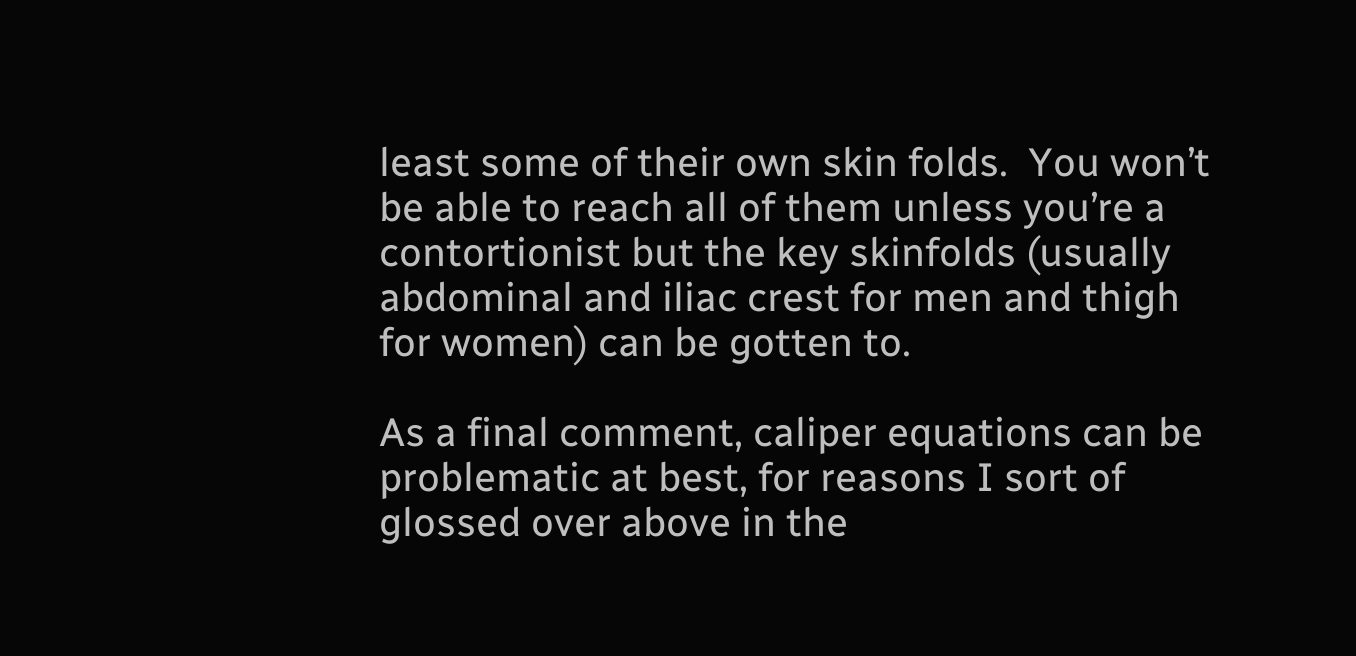least some of their own skin folds.  You won’t be able to reach all of them unless you’re a contortionist but the key skinfolds (usually abdominal and iliac crest for men and thigh for women) can be gotten to.

As a final comment, caliper equations can be problematic at best, for reasons I sort of glossed over above in the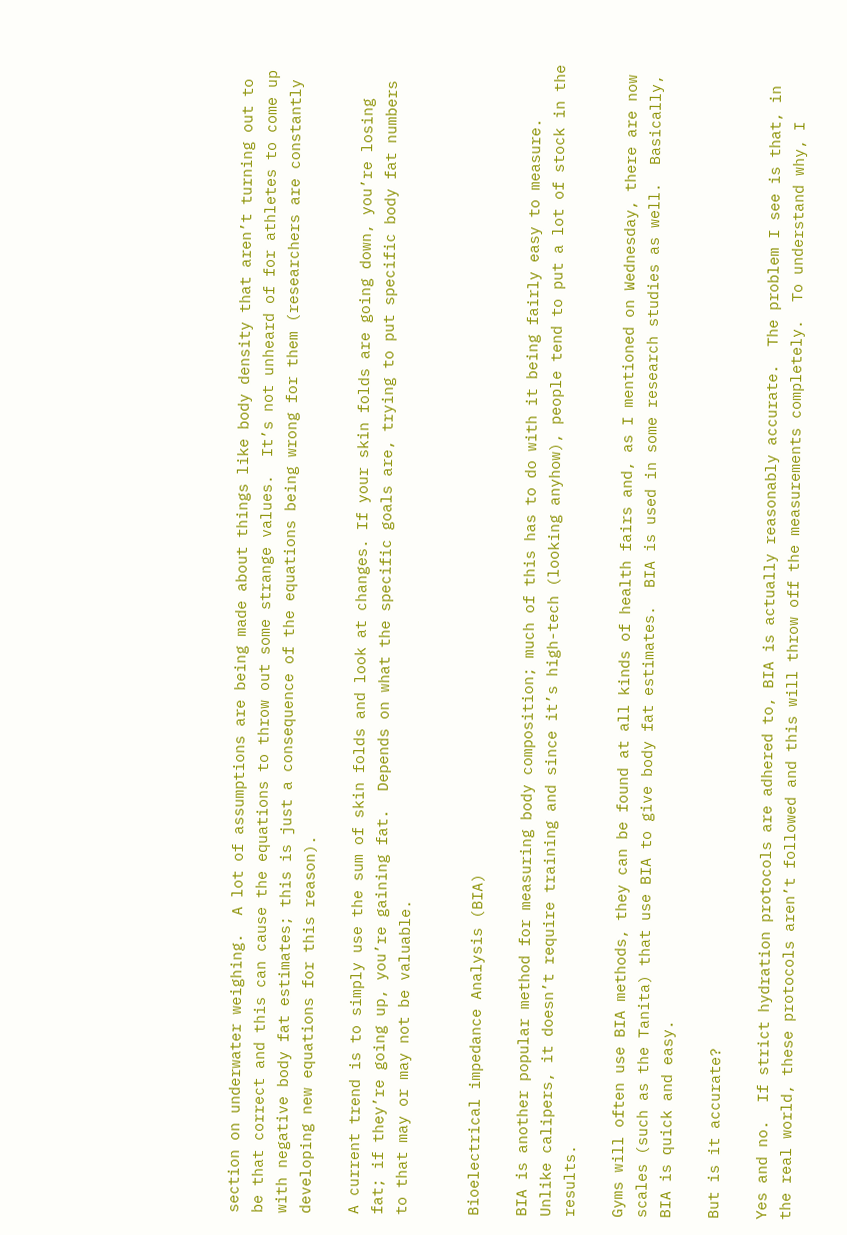section on underwater weighing.  A lot of assumptions are being made about things like body density that aren’t turning out to be that correct and this can cause the equations to throw out some strange values.  It’s not unheard of for athletes to come up with negative body fat estimates; this is just a consequence of the equations being wrong for them (researchers are constantly developing new equations for this reason).

A current trend is to simply use the sum of skin folds and look at changes. If your skin folds are going down, you’re losing fat; if they’re going up, you’re gaining fat.  Depends on what the specific goals are, trying to put specific body fat numbers to that may or may not be valuable.


Bioelectrical impedance Analysis (BIA)

BIA is another popular method for measuring body composition; much of this has to do with it being fairly easy to measure.  Unlike calipers, it doesn’t require training and since it’s high-tech (looking anyhow), people tend to put a lot of stock in the results.

Gyms will often use BIA methods, they can be found at all kinds of health fairs and, as I mentioned on Wednesday, there are now scales (such as the Tanita) that use BIA to give body fat estimates.  BIA is used in some research studies as well.  Basically, BIA is quick and easy.

But is it accurate?

Yes and no.  If strict hydration protocols are adhered to, BIA is actually reasonably accurate.  The problem I see is that, in the real world, these protocols aren’t followed and this will throw off the measurements completely.  To understand why, I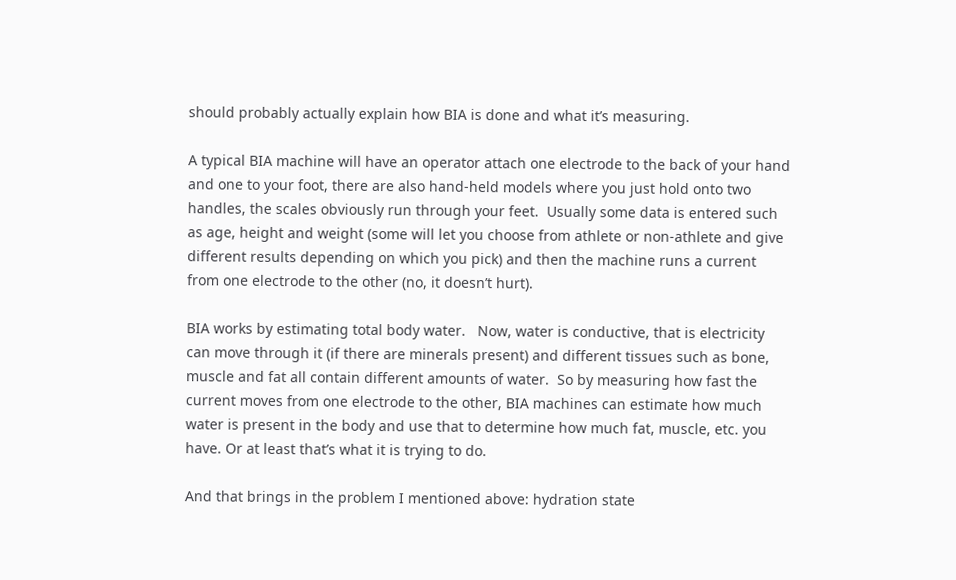should probably actually explain how BIA is done and what it’s measuring.

A typical BIA machine will have an operator attach one electrode to the back of your hand and one to your foot, there are also hand-held models where you just hold onto two handles, the scales obviously run through your feet.  Usually some data is entered such as age, height and weight (some will let you choose from athlete or non-athlete and give different results depending on which you pick) and then the machine runs a current from one electrode to the other (no, it doesn’t hurt).

BIA works by estimating total body water.   Now, water is conductive, that is electricity can move through it (if there are minerals present) and different tissues such as bone, muscle and fat all contain different amounts of water.  So by measuring how fast the current moves from one electrode to the other, BIA machines can estimate how much water is present in the body and use that to determine how much fat, muscle, etc. you have. Or at least that’s what it is trying to do.

And that brings in the problem I mentioned above: hydration state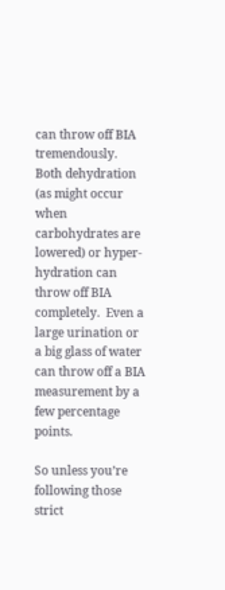can throw off BIA tremendously.  Both dehydration (as might occur when carbohydrates are lowered) or hyper-hydration can throw off BIA completely.  Even a large urination or a big glass of water can throw off a BIA measurement by a few percentage points.

So unless you’re following those strict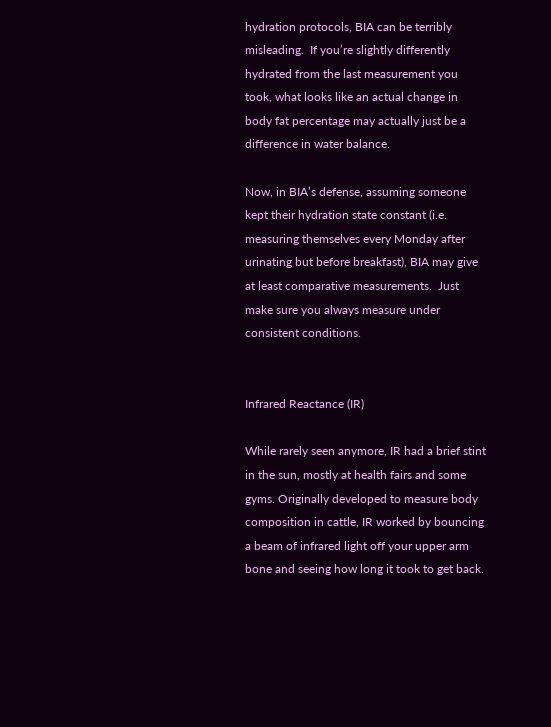hydration protocols, BIA can be terribly misleading.  If you’re slightly differently hydrated from the last measurement you took, what looks like an actual change in body fat percentage may actually just be a difference in water balance.

Now, in BIA’s defense, assuming someone kept their hydration state constant (i.e. measuring themselves every Monday after urinating but before breakfast), BIA may give at least comparative measurements.  Just make sure you always measure under consistent conditions.


Infrared Reactance (IR)

While rarely seen anymore, IR had a brief stint in the sun, mostly at health fairs and some gyms. Originally developed to measure body composition in cattle, IR worked by bouncing a beam of infrared light off your upper arm bone and seeing how long it took to get back.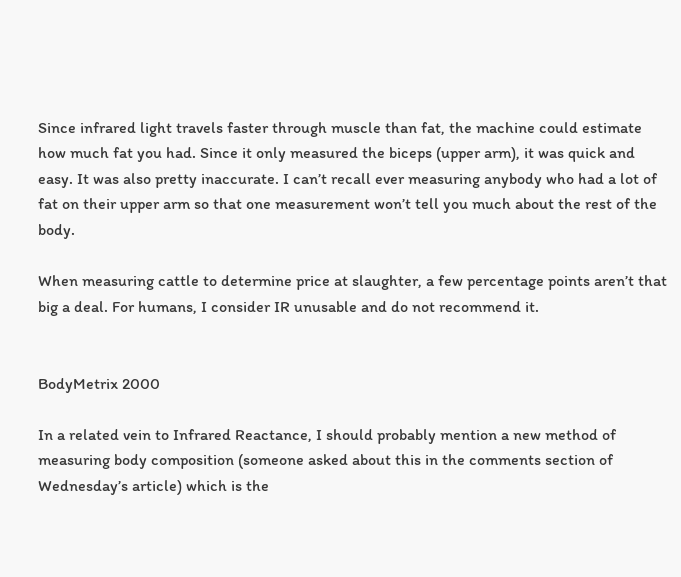Since infrared light travels faster through muscle than fat, the machine could estimate how much fat you had. Since it only measured the biceps (upper arm), it was quick and easy. It was also pretty inaccurate. I can’t recall ever measuring anybody who had a lot of fat on their upper arm so that one measurement won’t tell you much about the rest of the body.

When measuring cattle to determine price at slaughter, a few percentage points aren’t that big a deal. For humans, I consider IR unusable and do not recommend it.


BodyMetrix 2000

In a related vein to Infrared Reactance, I should probably mention a new method of measuring body composition (someone asked about this in the comments section of Wednesday’s article) which is the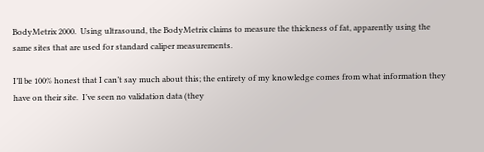BodyMetrix 2000.  Using ultrasound, the BodyMetrix claims to measure the thickness of fat, apparently using the same sites that are used for standard caliper measurements.

I’ll be 100% honest that I can’t say much about this; the entirety of my knowledge comes from what information they have on their site.  I’ve seen no validation data (they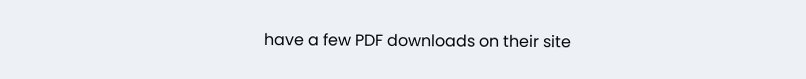have a few PDF downloads on their site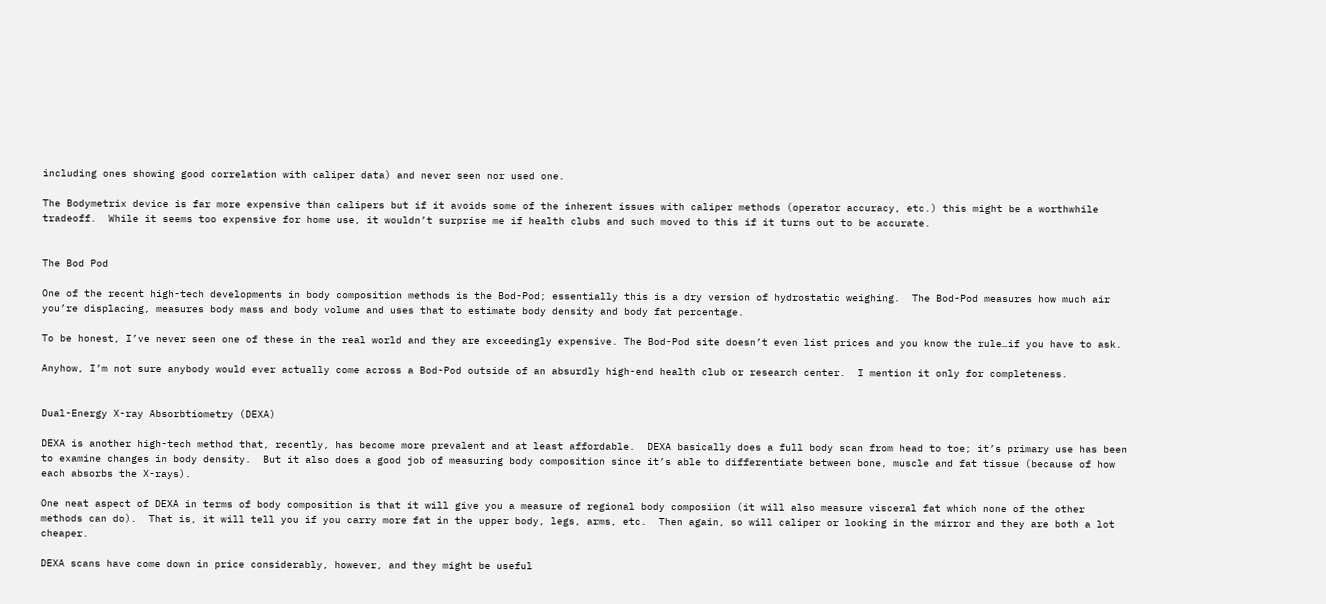including ones showing good correlation with caliper data) and never seen nor used one.

The Bodymetrix device is far more expensive than calipers but if it avoids some of the inherent issues with caliper methods (operator accuracy, etc.) this might be a worthwhile tradeoff.  While it seems too expensive for home use, it wouldn’t surprise me if health clubs and such moved to this if it turns out to be accurate.


The Bod Pod

One of the recent high-tech developments in body composition methods is the Bod-Pod; essentially this is a dry version of hydrostatic weighing.  The Bod-Pod measures how much air you’re displacing, measures body mass and body volume and uses that to estimate body density and body fat percentage.

To be honest, I’ve never seen one of these in the real world and they are exceedingly expensive. The Bod-Pod site doesn’t even list prices and you know the rule…if you have to ask.

Anyhow, I’m not sure anybody would ever actually come across a Bod-Pod outside of an absurdly high-end health club or research center.  I mention it only for completeness.


Dual-Energy X-ray Absorbtiometry (DEXA)

DEXA is another high-tech method that, recently, has become more prevalent and at least affordable.  DEXA basically does a full body scan from head to toe; it’s primary use has been to examine changes in body density.  But it also does a good job of measuring body composition since it’s able to differentiate between bone, muscle and fat tissue (because of how each absorbs the X-rays).

One neat aspect of DEXA in terms of body composition is that it will give you a measure of regional body composiion (it will also measure visceral fat which none of the other methods can do).  That is, it will tell you if you carry more fat in the upper body, legs, arms, etc.  Then again, so will caliper or looking in the mirror and they are both a lot cheaper.

DEXA scans have come down in price considerably, however, and they might be useful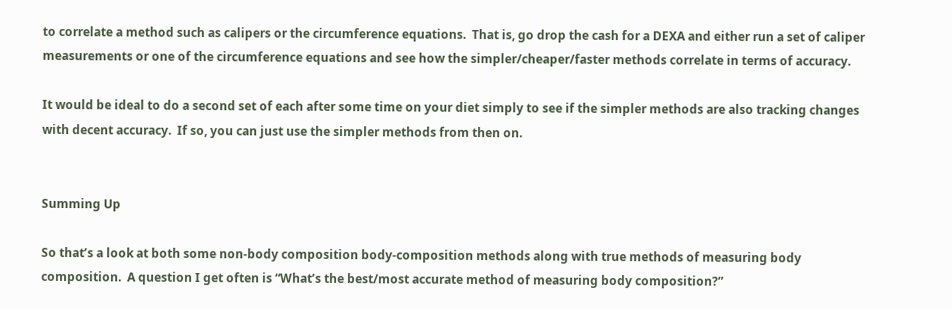to correlate a method such as calipers or the circumference equations.  That is, go drop the cash for a DEXA and either run a set of caliper measurements or one of the circumference equations and see how the simpler/cheaper/faster methods correlate in terms of accuracy.

It would be ideal to do a second set of each after some time on your diet simply to see if the simpler methods are also tracking changes with decent accuracy.  If so, you can just use the simpler methods from then on.


Summing Up

So that’s a look at both some non-body composition body-composition methods along with true methods of measuring body composition.  A question I get often is “What’s the best/most accurate method of measuring body composition?”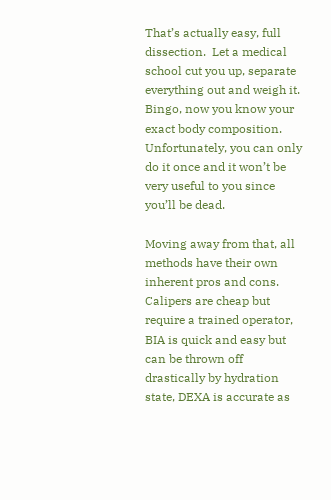That’s actually easy, full dissection.  Let a medical school cut you up, separate everything out and weigh it.  Bingo, now you know your exact body composition.  Unfortunately, you can only do it once and it won’t be very useful to you since you’ll be dead.

Moving away from that, all methods have their own inherent pros and cons.  Calipers are cheap but require a trained operator, BIA is quick and easy but can be thrown off drastically by hydration state, DEXA is accurate as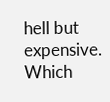hell but expensive.  Which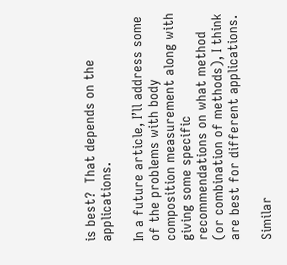is best?  That depends on the applications.

In a future article, I’ll address some of the problems with body composition measurement along with giving some specific recommendations on what method (or combination of methods), I think are best for different applications.

Similar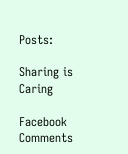Posts:

Sharing is Caring

Facebook Comments